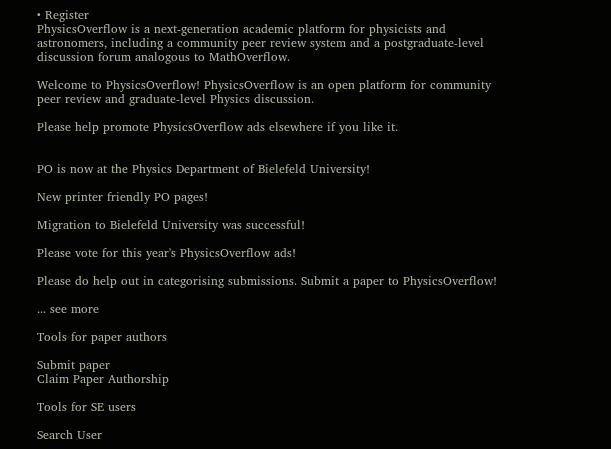• Register
PhysicsOverflow is a next-generation academic platform for physicists and astronomers, including a community peer review system and a postgraduate-level discussion forum analogous to MathOverflow.

Welcome to PhysicsOverflow! PhysicsOverflow is an open platform for community peer review and graduate-level Physics discussion.

Please help promote PhysicsOverflow ads elsewhere if you like it.


PO is now at the Physics Department of Bielefeld University!

New printer friendly PO pages!

Migration to Bielefeld University was successful!

Please vote for this year's PhysicsOverflow ads!

Please do help out in categorising submissions. Submit a paper to PhysicsOverflow!

... see more

Tools for paper authors

Submit paper
Claim Paper Authorship

Tools for SE users

Search User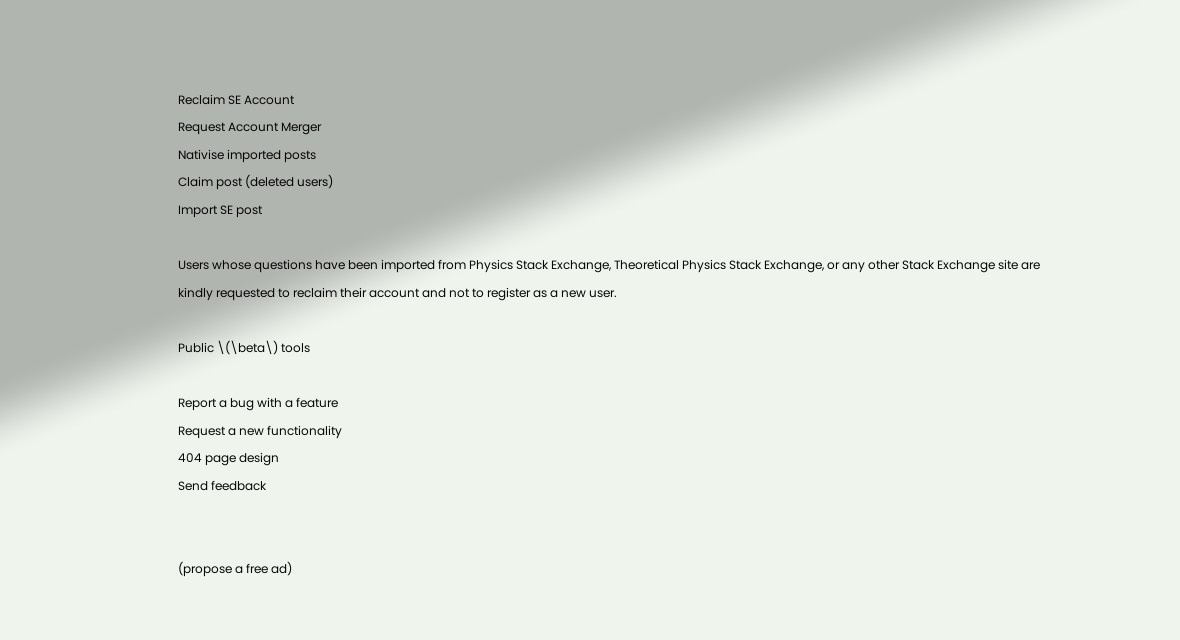Reclaim SE Account
Request Account Merger
Nativise imported posts
Claim post (deleted users)
Import SE post

Users whose questions have been imported from Physics Stack Exchange, Theoretical Physics Stack Exchange, or any other Stack Exchange site are kindly requested to reclaim their account and not to register as a new user.

Public \(\beta\) tools

Report a bug with a feature
Request a new functionality
404 page design
Send feedback


(propose a free ad)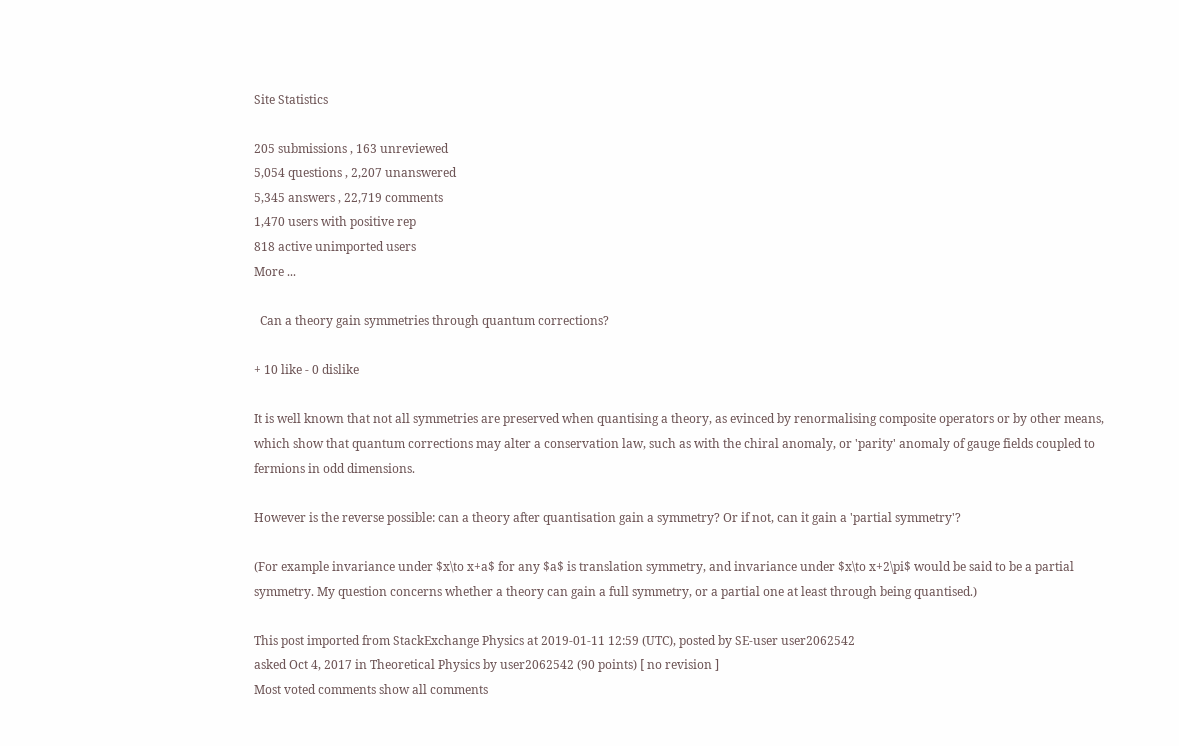Site Statistics

205 submissions , 163 unreviewed
5,054 questions , 2,207 unanswered
5,345 answers , 22,719 comments
1,470 users with positive rep
818 active unimported users
More ...

  Can a theory gain symmetries through quantum corrections?

+ 10 like - 0 dislike

It is well known that not all symmetries are preserved when quantising a theory, as evinced by renormalising composite operators or by other means, which show that quantum corrections may alter a conservation law, such as with the chiral anomaly, or 'parity' anomaly of gauge fields coupled to fermions in odd dimensions.

However is the reverse possible: can a theory after quantisation gain a symmetry? Or if not, can it gain a 'partial symmetry'?

(For example invariance under $x\to x+a$ for any $a$ is translation symmetry, and invariance under $x\to x+2\pi$ would be said to be a partial symmetry. My question concerns whether a theory can gain a full symmetry, or a partial one at least through being quantised.)

This post imported from StackExchange Physics at 2019-01-11 12:59 (UTC), posted by SE-user user2062542
asked Oct 4, 2017 in Theoretical Physics by user2062542 (90 points) [ no revision ]
Most voted comments show all comments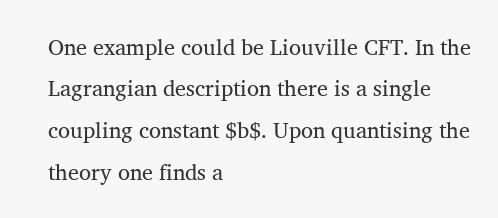One example could be Liouville CFT. In the Lagrangian description there is a single coupling constant $b$. Upon quantising the theory one finds a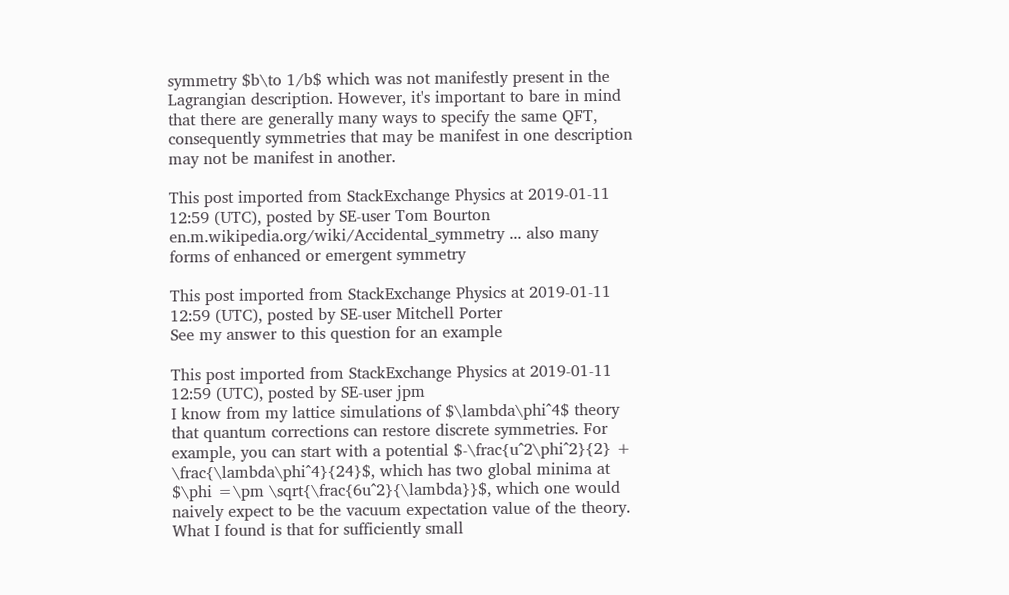symmetry $b\to 1/b$ which was not manifestly present in the Lagrangian description. However, it's important to bare in mind that there are generally many ways to specify the same QFT, consequently symmetries that may be manifest in one description may not be manifest in another.

This post imported from StackExchange Physics at 2019-01-11 12:59 (UTC), posted by SE-user Tom Bourton
en.m.wikipedia.org/wiki/Accidental_symmetry ... also many forms of enhanced or emergent symmetry

This post imported from StackExchange Physics at 2019-01-11 12:59 (UTC), posted by SE-user Mitchell Porter
See my answer to this question for an example

This post imported from StackExchange Physics at 2019-01-11 12:59 (UTC), posted by SE-user jpm
I know from my lattice simulations of $\lambda\phi^4$ theory that quantum corrections can restore discrete symmetries. For example, you can start with a potential $-\frac{u^2\phi^2}{2} + \frac{\lambda\phi^4}{24}$, which has two global minima at $\phi =\pm \sqrt{\frac{6u^2}{\lambda}}$, which one would naively expect to be the vacuum expectation value of the theory. What I found is that for sufficiently small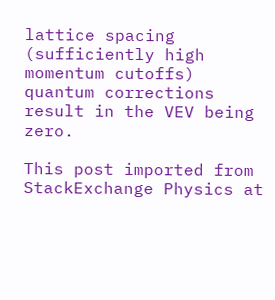lattice spacing (sufficiently high momentum cutoffs) quantum corrections result in the VEV being zero.

This post imported from StackExchange Physics at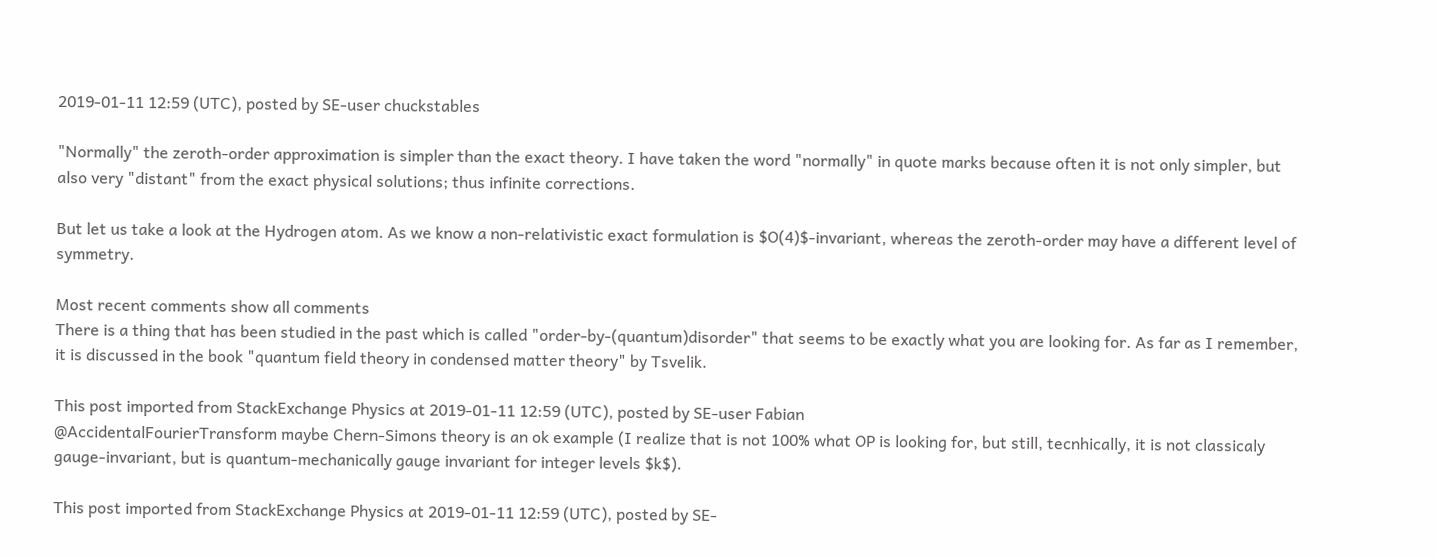2019-01-11 12:59 (UTC), posted by SE-user chuckstables

"Normally" the zeroth-order approximation is simpler than the exact theory. I have taken the word "normally" in quote marks because often it is not only simpler, but also very "distant" from the exact physical solutions; thus infinite corrections.

But let us take a look at the Hydrogen atom. As we know a non-relativistic exact formulation is $O(4)$-invariant, whereas the zeroth-order may have a different level of symmetry.

Most recent comments show all comments
There is a thing that has been studied in the past which is called "order-by-(quantum)disorder" that seems to be exactly what you are looking for. As far as I remember, it is discussed in the book "quantum field theory in condensed matter theory" by Tsvelik.

This post imported from StackExchange Physics at 2019-01-11 12:59 (UTC), posted by SE-user Fabian
@AccidentalFourierTransform maybe Chern-Simons theory is an ok example (I realize that is not 100% what OP is looking for, but still, tecnhically, it is not classicaly gauge-invariant, but is quantum-mechanically gauge invariant for integer levels $k$).

This post imported from StackExchange Physics at 2019-01-11 12:59 (UTC), posted by SE-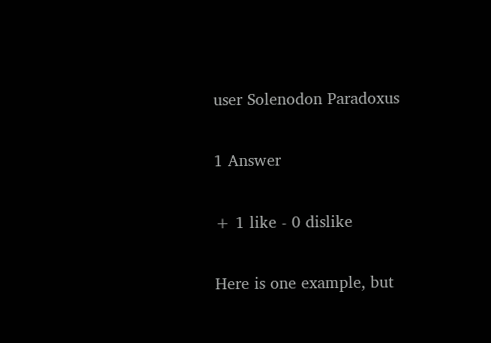user Solenodon Paradoxus

1 Answer

+ 1 like - 0 dislike

Here is one example, but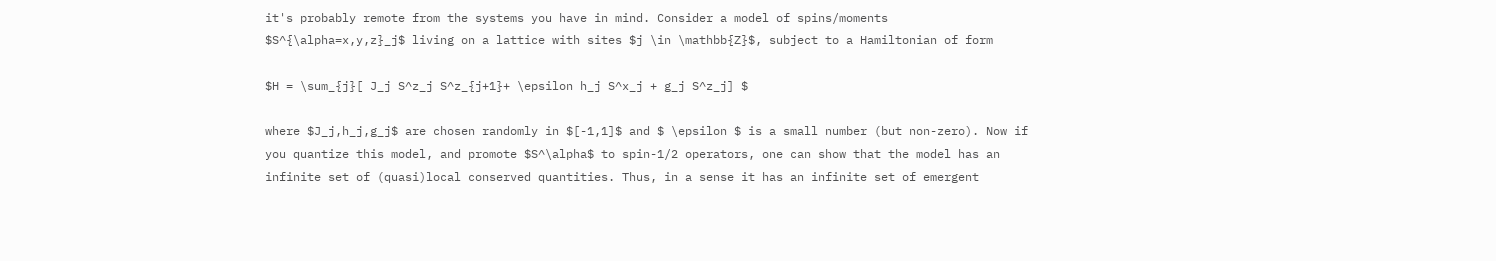it's probably remote from the systems you have in mind. Consider a model of spins/moments  $S^{\alpha=x,y,z}_j$ living on a lattice with sites $j \in \mathbb{Z}$, subject to a Hamiltonian of form

$H = \sum_{j}[ J_j S^z_j S^z_{j+1}+ \epsilon h_j S^x_j + g_j S^z_j] $

where $J_j,h_j,g_j$ are chosen randomly in $[-1,1]$ and $ \epsilon $ is a small number (but non-zero). Now if you quantize this model, and promote $S^\alpha$ to spin-1/2 operators, one can show that the model has an infinite set of (quasi)local conserved quantities. Thus, in a sense it has an infinite set of emergent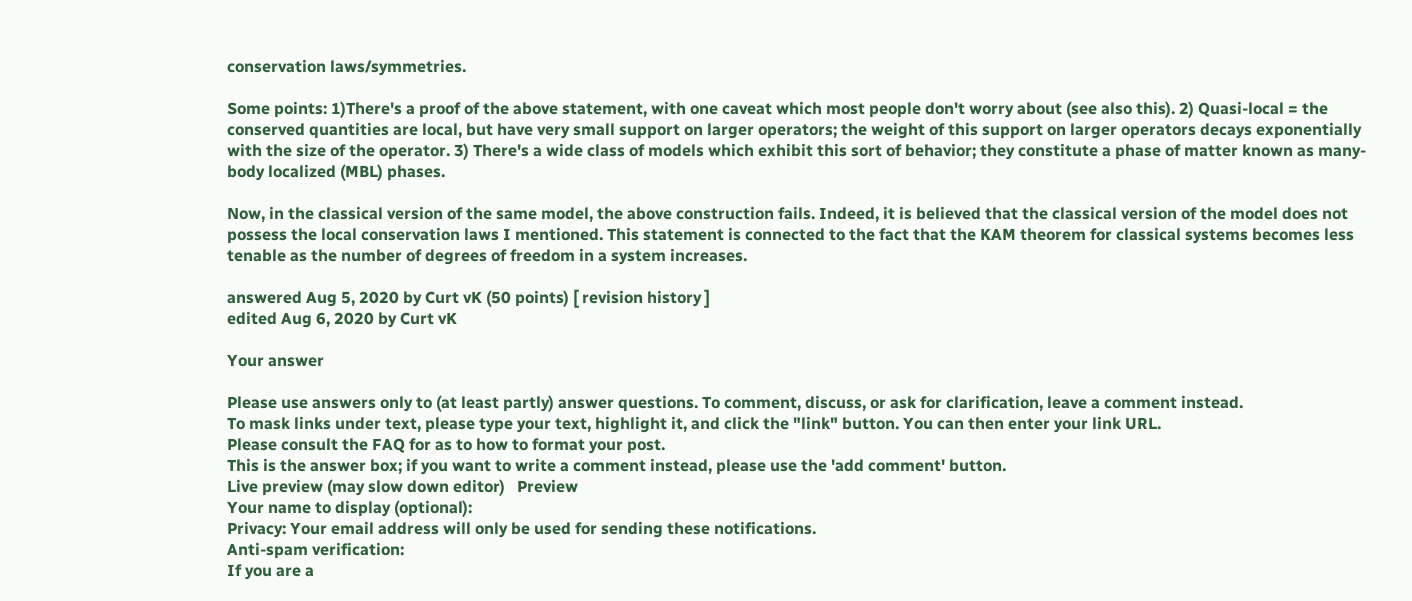conservation laws/symmetries.

Some points: 1)There's a proof of the above statement, with one caveat which most people don't worry about (see also this). 2) Quasi-local = the conserved quantities are local, but have very small support on larger operators; the weight of this support on larger operators decays exponentially with the size of the operator. 3) There's a wide class of models which exhibit this sort of behavior; they constitute a phase of matter known as many-body localized (MBL) phases.

Now, in the classical version of the same model, the above construction fails. Indeed, it is believed that the classical version of the model does not possess the local conservation laws I mentioned. This statement is connected to the fact that the KAM theorem for classical systems becomes less tenable as the number of degrees of freedom in a system increases.

answered Aug 5, 2020 by Curt vK (50 points) [ revision history ]
edited Aug 6, 2020 by Curt vK

Your answer

Please use answers only to (at least partly) answer questions. To comment, discuss, or ask for clarification, leave a comment instead.
To mask links under text, please type your text, highlight it, and click the "link" button. You can then enter your link URL.
Please consult the FAQ for as to how to format your post.
This is the answer box; if you want to write a comment instead, please use the 'add comment' button.
Live preview (may slow down editor)   Preview
Your name to display (optional):
Privacy: Your email address will only be used for sending these notifications.
Anti-spam verification:
If you are a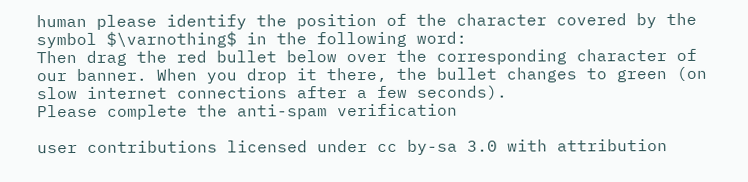human please identify the position of the character covered by the symbol $\varnothing$ in the following word:
Then drag the red bullet below over the corresponding character of our banner. When you drop it there, the bullet changes to green (on slow internet connections after a few seconds).
Please complete the anti-spam verification

user contributions licensed under cc by-sa 3.0 with attribution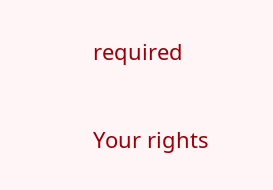required

Your rights